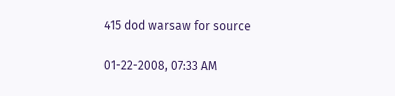415 dod warsaw for source

01-22-2008, 07:33 AM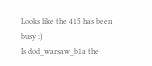Looks like the 415 has been busy :)
Is dod_warsaw_b1a the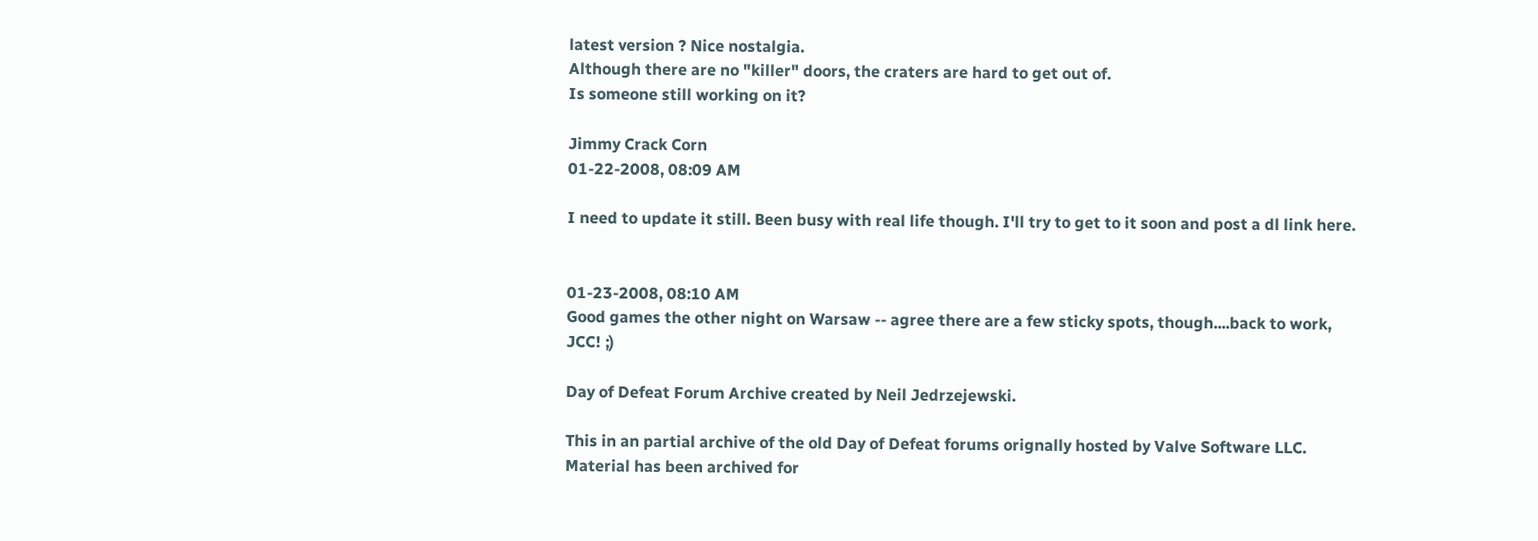latest version ? Nice nostalgia.
Although there are no "killer" doors, the craters are hard to get out of.
Is someone still working on it?

Jimmy Crack Corn
01-22-2008, 08:09 AM

I need to update it still. Been busy with real life though. I'll try to get to it soon and post a dl link here.


01-23-2008, 08:10 AM
Good games the other night on Warsaw -- agree there are a few sticky spots, though....back to work, JCC! ;)

Day of Defeat Forum Archive created by Neil Jedrzejewski.

This in an partial archive of the old Day of Defeat forums orignally hosted by Valve Software LLC.
Material has been archived for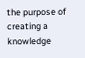the purpose of creating a knowledge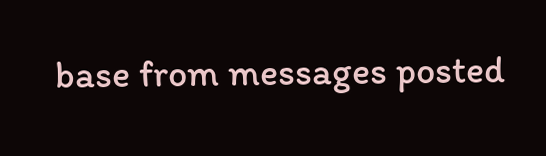base from messages posted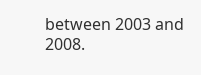between 2003 and 2008.